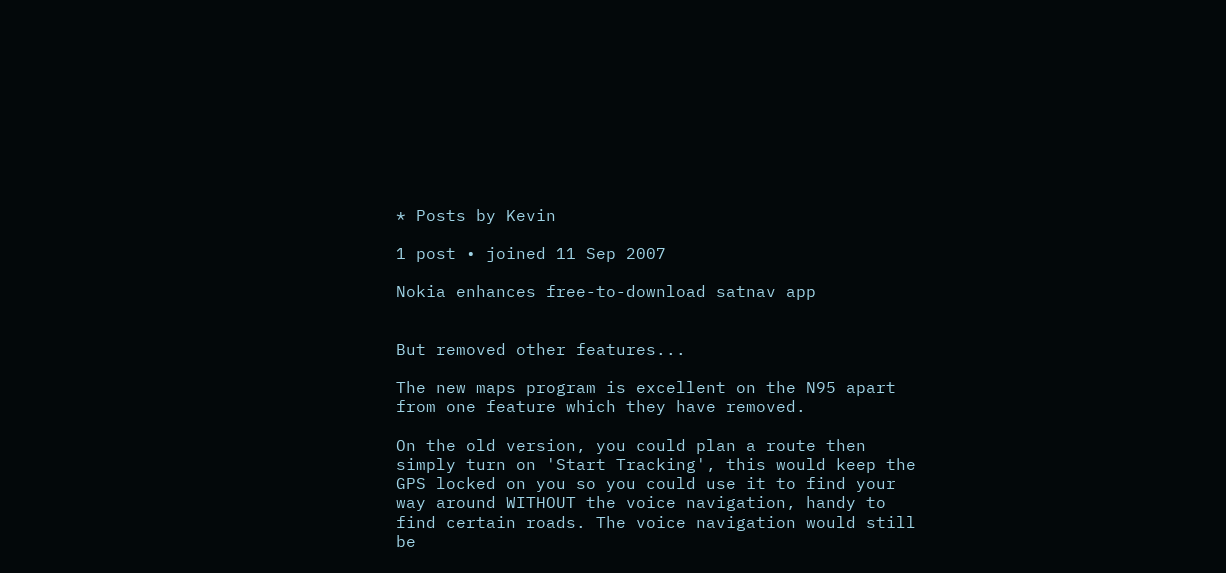* Posts by Kevin

1 post • joined 11 Sep 2007

Nokia enhances free-to-download satnav app


But removed other features...

The new maps program is excellent on the N95 apart from one feature which they have removed.

On the old version, you could plan a route then simply turn on 'Start Tracking', this would keep the GPS locked on you so you could use it to find your way around WITHOUT the voice navigation, handy to find certain roads. The voice navigation would still be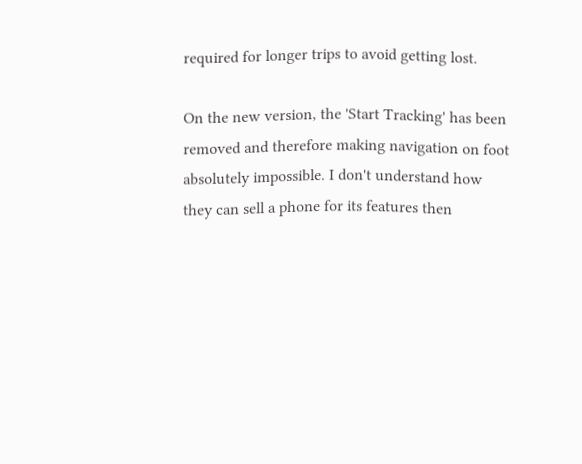required for longer trips to avoid getting lost.

On the new version, the 'Start Tracking' has been removed and therefore making navigation on foot absolutely impossible. I don't understand how they can sell a phone for its features then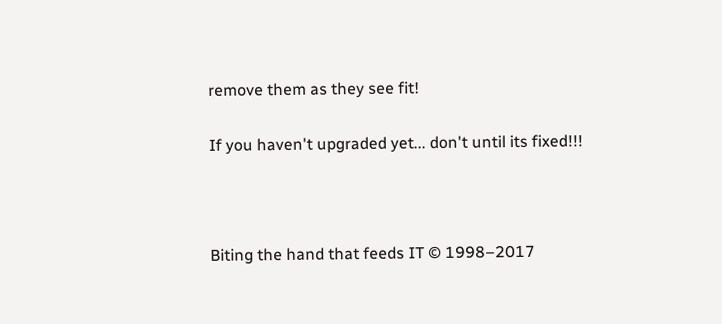remove them as they see fit!

If you haven't upgraded yet... don't until its fixed!!!



Biting the hand that feeds IT © 1998–2017